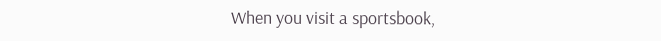When you visit a sportsbook,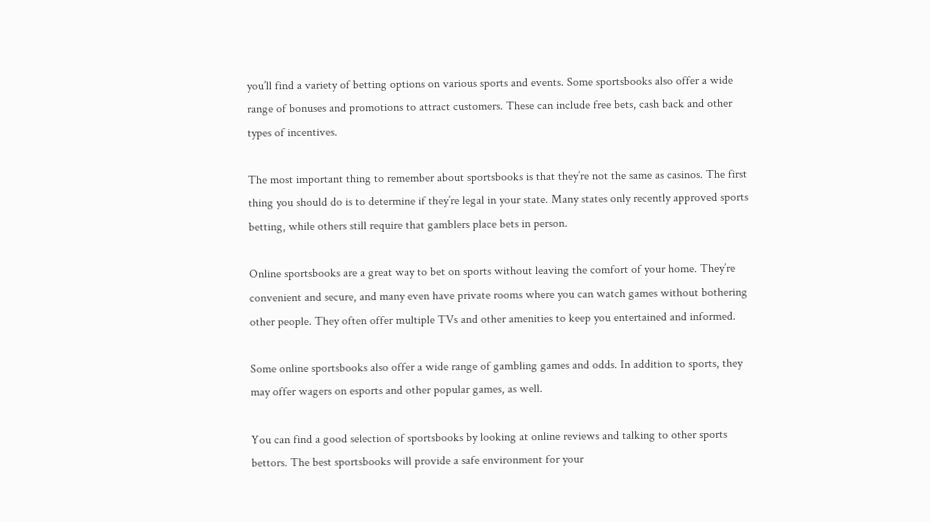you’ll find a variety of betting options on various sports and events. Some sportsbooks also offer a wide range of bonuses and promotions to attract customers. These can include free bets, cash back and other types of incentives.

The most important thing to remember about sportsbooks is that they’re not the same as casinos. The first thing you should do is to determine if they’re legal in your state. Many states only recently approved sports betting, while others still require that gamblers place bets in person.

Online sportsbooks are a great way to bet on sports without leaving the comfort of your home. They’re convenient and secure, and many even have private rooms where you can watch games without bothering other people. They often offer multiple TVs and other amenities to keep you entertained and informed.

Some online sportsbooks also offer a wide range of gambling games and odds. In addition to sports, they may offer wagers on esports and other popular games, as well.

You can find a good selection of sportsbooks by looking at online reviews and talking to other sports bettors. The best sportsbooks will provide a safe environment for your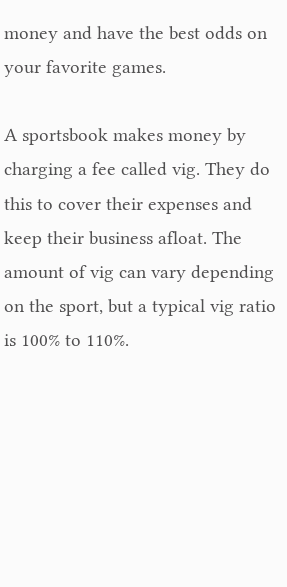money and have the best odds on your favorite games.

A sportsbook makes money by charging a fee called vig. They do this to cover their expenses and keep their business afloat. The amount of vig can vary depending on the sport, but a typical vig ratio is 100% to 110%.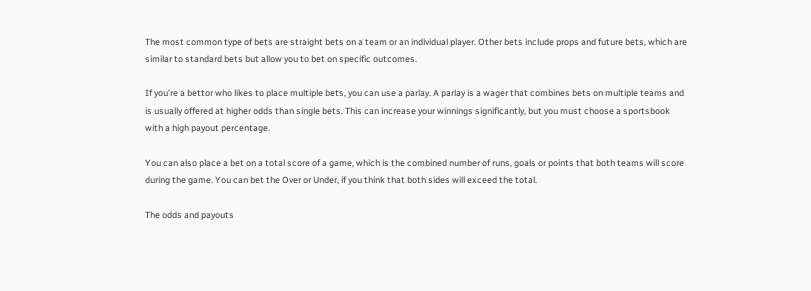The most common type of bets are straight bets on a team or an individual player. Other bets include props and future bets, which are similar to standard bets but allow you to bet on specific outcomes.

If you’re a bettor who likes to place multiple bets, you can use a parlay. A parlay is a wager that combines bets on multiple teams and is usually offered at higher odds than single bets. This can increase your winnings significantly, but you must choose a sportsbook with a high payout percentage.

You can also place a bet on a total score of a game, which is the combined number of runs, goals or points that both teams will score during the game. You can bet the Over or Under, if you think that both sides will exceed the total.

The odds and payouts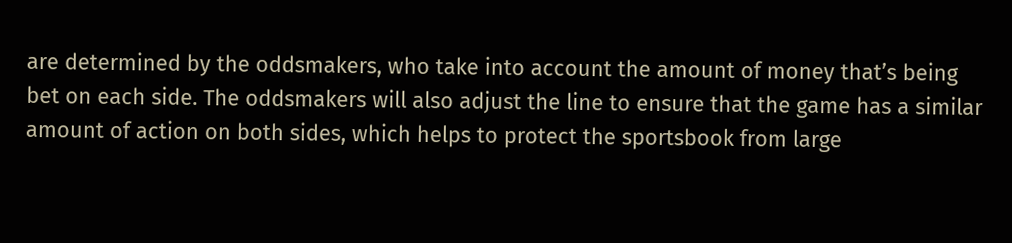are determined by the oddsmakers, who take into account the amount of money that’s being bet on each side. The oddsmakers will also adjust the line to ensure that the game has a similar amount of action on both sides, which helps to protect the sportsbook from large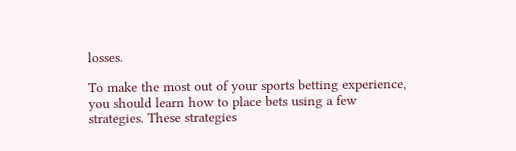losses.

To make the most out of your sports betting experience, you should learn how to place bets using a few strategies. These strategies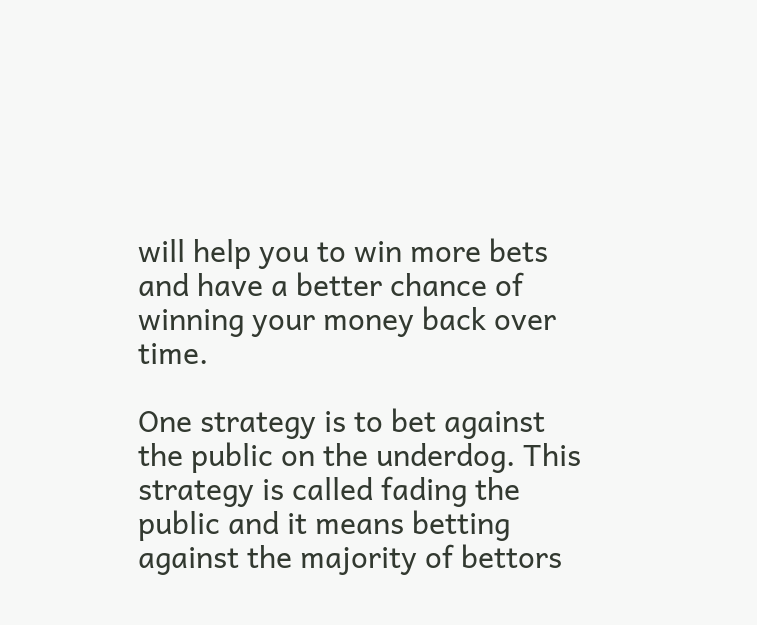will help you to win more bets and have a better chance of winning your money back over time.

One strategy is to bet against the public on the underdog. This strategy is called fading the public and it means betting against the majority of bettors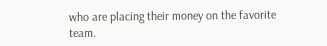who are placing their money on the favorite team.